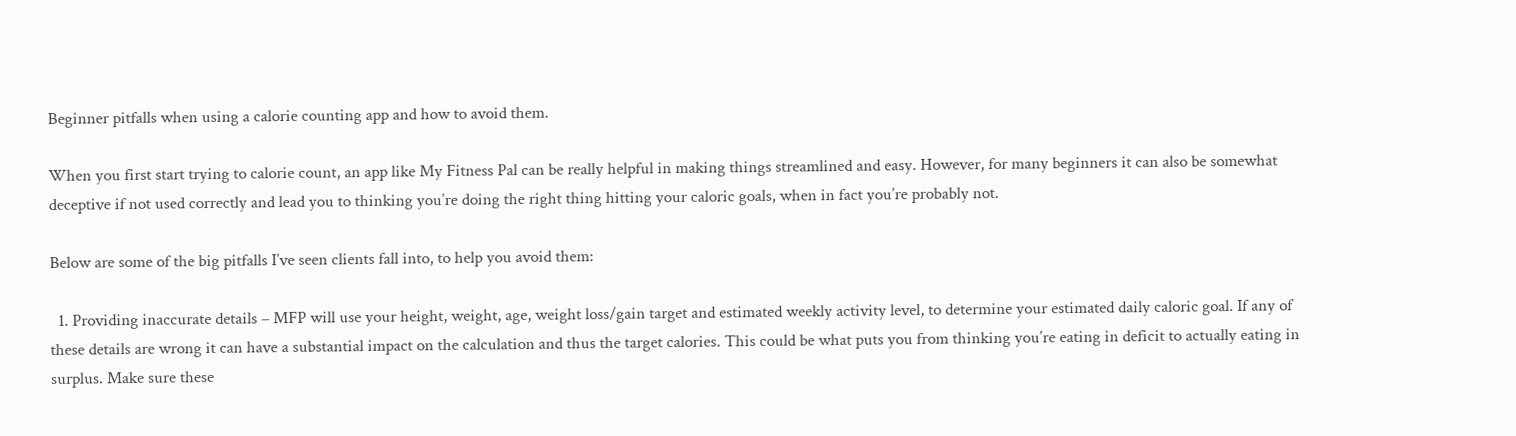Beginner pitfalls when using a calorie counting app and how to avoid them.

When you first start trying to calorie count, an app like My Fitness Pal can be really helpful in making things streamlined and easy. However, for many beginners it can also be somewhat deceptive if not used correctly and lead you to thinking you’re doing the right thing hitting your caloric goals, when in fact you’re probably not.

Below are some of the big pitfalls I’ve seen clients fall into, to help you avoid them:

  1. Providing inaccurate details – MFP will use your height, weight, age, weight loss/gain target and estimated weekly activity level, to determine your estimated daily caloric goal. If any of these details are wrong it can have a substantial impact on the calculation and thus the target calories. This could be what puts you from thinking you’re eating in deficit to actually eating in surplus. Make sure these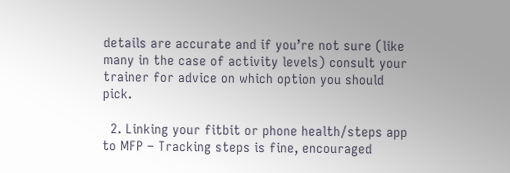details are accurate and if you’re not sure (like many in the case of activity levels) consult your trainer for advice on which option you should pick.

  2. Linking your fitbit or phone health/steps app to MFP – Tracking steps is fine, encouraged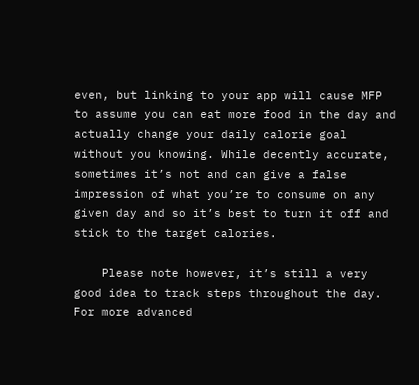even, but linking to your app will cause MFP to assume you can eat more food in the day and actually change your daily calorie goal without you knowing. While decently accurate, sometimes it’s not and can give a false impression of what you’re to consume on any given day and so it’s best to turn it off and stick to the target calories.

    Please note however, it’s still a very good idea to track steps throughout the day. For more advanced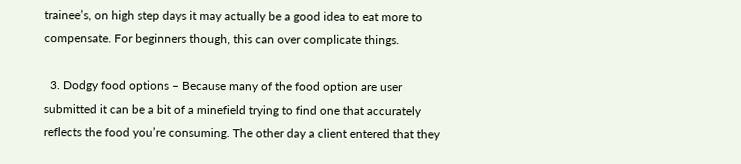trainee’s, on high step days it may actually be a good idea to eat more to compensate. For beginners though, this can over complicate things.

  3. Dodgy food options – Because many of the food option are user submitted it can be a bit of a minefield trying to find one that accurately reflects the food you’re consuming. The other day a client entered that they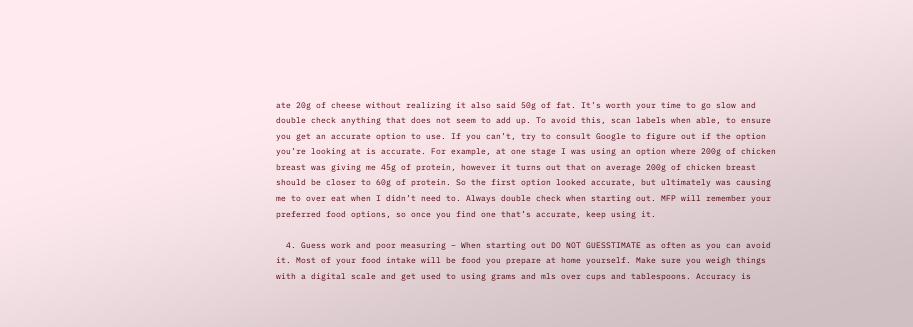ate 20g of cheese without realizing it also said 50g of fat. It’s worth your time to go slow and double check anything that does not seem to add up. To avoid this, scan labels when able, to ensure you get an accurate option to use. If you can’t, try to consult Google to figure out if the option you’re looking at is accurate. For example, at one stage I was using an option where 200g of chicken breast was giving me 45g of protein, however it turns out that on average 200g of chicken breast should be closer to 60g of protein. So the first option looked accurate, but ultimately was causing me to over eat when I didn’t need to. Always double check when starting out. MFP will remember your preferred food options, so once you find one that’s accurate, keep using it.

  4. Guess work and poor measuring – When starting out DO NOT GUESSTIMATE as often as you can avoid it. Most of your food intake will be food you prepare at home yourself. Make sure you weigh things with a digital scale and get used to using grams and mls over cups and tablespoons. Accuracy is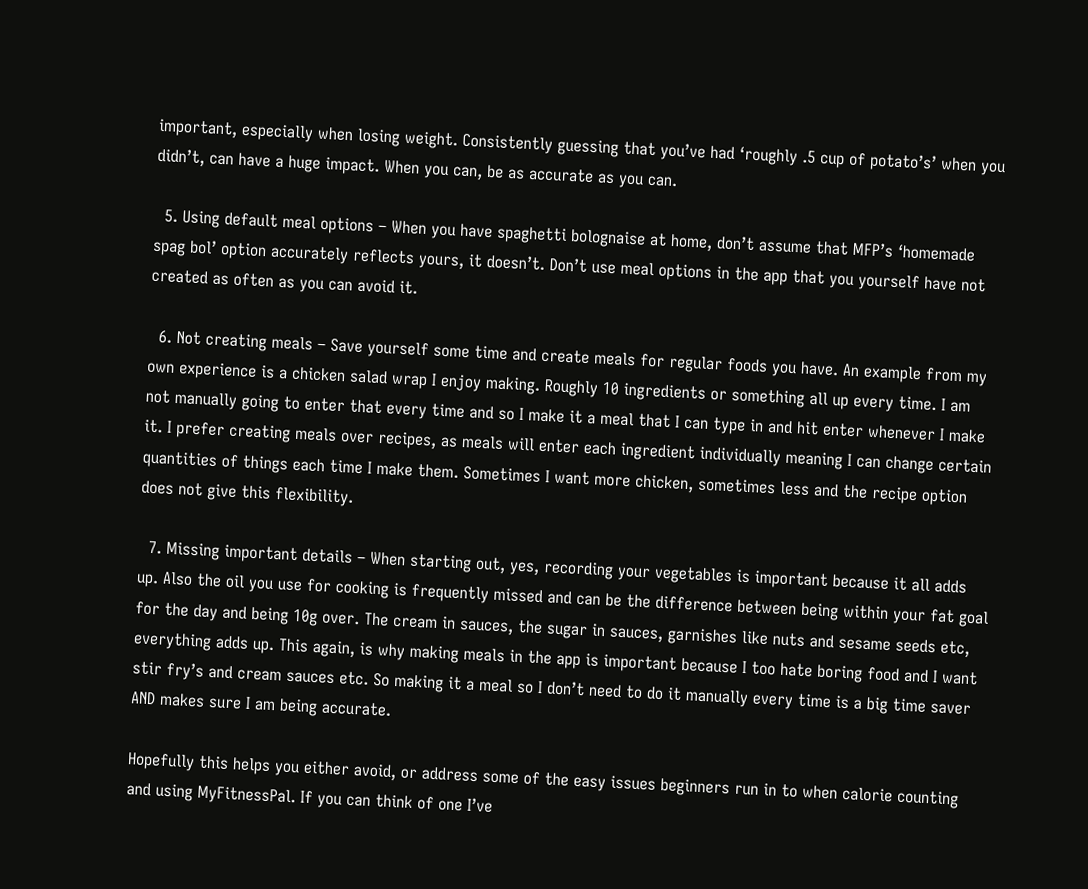important, especially when losing weight. Consistently guessing that you’ve had ‘roughly .5 cup of potato’s’ when you didn’t, can have a huge impact. When you can, be as accurate as you can.

  5. Using default meal options – When you have spaghetti bolognaise at home, don’t assume that MFP’s ‘homemade spag bol’ option accurately reflects yours, it doesn’t. Don’t use meal options in the app that you yourself have not created as often as you can avoid it.

  6. Not creating meals – Save yourself some time and create meals for regular foods you have. An example from my own experience is a chicken salad wrap I enjoy making. Roughly 10 ingredients or something all up every time. I am not manually going to enter that every time and so I make it a meal that I can type in and hit enter whenever I make it. I prefer creating meals over recipes, as meals will enter each ingredient individually meaning I can change certain quantities of things each time I make them. Sometimes I want more chicken, sometimes less and the recipe option does not give this flexibility.

  7. Missing important details – When starting out, yes, recording your vegetables is important because it all adds up. Also the oil you use for cooking is frequently missed and can be the difference between being within your fat goal for the day and being 10g over. The cream in sauces, the sugar in sauces, garnishes like nuts and sesame seeds etc, everything adds up. This again, is why making meals in the app is important because I too hate boring food and I want stir fry’s and cream sauces etc. So making it a meal so I don’t need to do it manually every time is a big time saver AND makes sure I am being accurate.

Hopefully this helps you either avoid, or address some of the easy issues beginners run in to when calorie counting and using MyFitnessPal. If you can think of one I’ve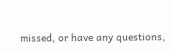missed, or have any questions,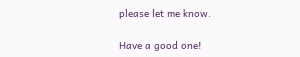please let me know.

Have a good one!